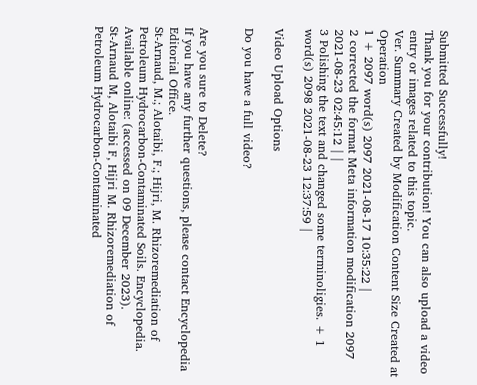Submitted Successfully!
Thank you for your contribution! You can also upload a video entry or images related to this topic.
Ver. Summary Created by Modification Content Size Created at Operation
1 + 2097 word(s) 2097 2021-08-17 10:35:22 |
2 corrected the format Meta information modification 2097 2021-08-23 02:45:12 | |
3 Polishing the text and changed some terminoligies. + 1 word(s) 2098 2021-08-23 12:37:59 |

Video Upload Options

Do you have a full video?


Are you sure to Delete?
If you have any further questions, please contact Encyclopedia Editorial Office.
St-Arnaud, M.; Alotaibi, F.; Hijri, M. Rhizoremediation of Petroleum Hydrocarbon-Contaminated Soils. Encyclopedia. Available online: (accessed on 09 December 2023).
St-Arnaud M, Alotaibi F, Hijri M. Rhizoremediation of Petroleum Hydrocarbon-Contaminated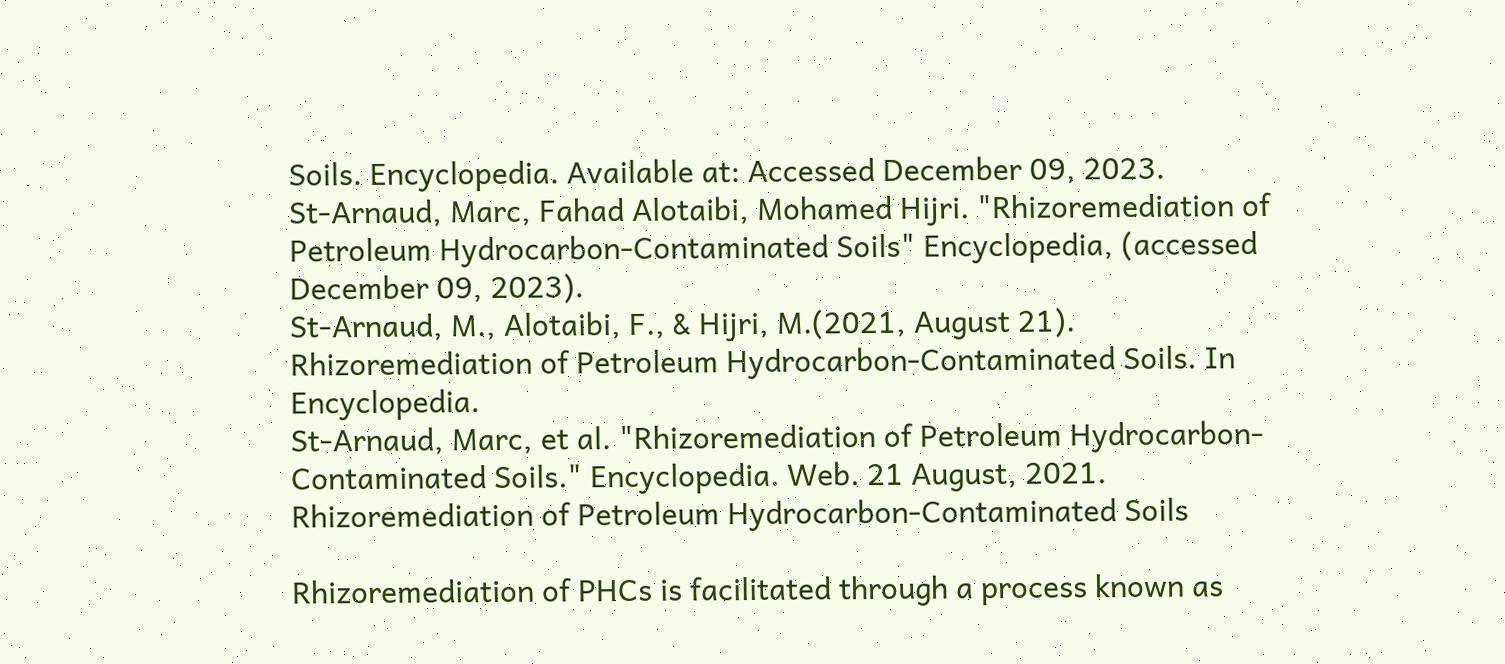Soils. Encyclopedia. Available at: Accessed December 09, 2023.
St-Arnaud, Marc, Fahad Alotaibi, Mohamed Hijri. "Rhizoremediation of Petroleum Hydrocarbon-Contaminated Soils" Encyclopedia, (accessed December 09, 2023).
St-Arnaud, M., Alotaibi, F., & Hijri, M.(2021, August 21). Rhizoremediation of Petroleum Hydrocarbon-Contaminated Soils. In Encyclopedia.
St-Arnaud, Marc, et al. "Rhizoremediation of Petroleum Hydrocarbon-Contaminated Soils." Encyclopedia. Web. 21 August, 2021.
Rhizoremediation of Petroleum Hydrocarbon-Contaminated Soils

Rhizoremediation of PHCs is facilitated through a process known as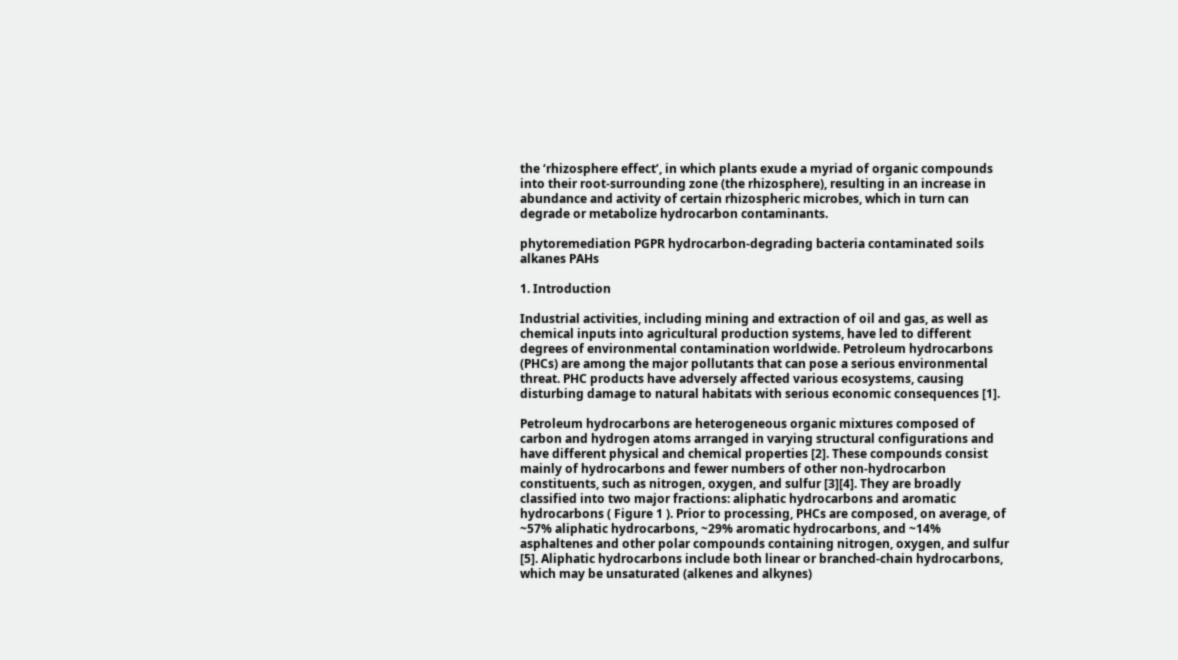the ‘rhizosphere effect’, in which plants exude a myriad of organic compounds into their root-surrounding zone (the rhizosphere), resulting in an increase in abundance and activity of certain rhizospheric microbes, which in turn can degrade or metabolize hydrocarbon contaminants.

phytoremediation PGPR hydrocarbon-degrading bacteria contaminated soils alkanes PAHs

1. Introduction

Industrial activities, including mining and extraction of oil and gas, as well as chemical inputs into agricultural production systems, have led to different degrees of environmental contamination worldwide. Petroleum hydrocarbons (PHCs) are among the major pollutants that can pose a serious environmental threat. PHC products have adversely affected various ecosystems, causing disturbing damage to natural habitats with serious economic consequences [1].

Petroleum hydrocarbons are heterogeneous organic mixtures composed of carbon and hydrogen atoms arranged in varying structural configurations and have different physical and chemical properties [2]. These compounds consist mainly of hydrocarbons and fewer numbers of other non-hydrocarbon constituents, such as nitrogen, oxygen, and sulfur [3][4]. They are broadly classified into two major fractions: aliphatic hydrocarbons and aromatic hydrocarbons ( Figure 1 ). Prior to processing, PHCs are composed, on average, of ~57% aliphatic hydrocarbons, ~29% aromatic hydrocarbons, and ~14% asphaltenes and other polar compounds containing nitrogen, oxygen, and sulfur [5]. Aliphatic hydrocarbons include both linear or branched-chain hydrocarbons, which may be unsaturated (alkenes and alkynes)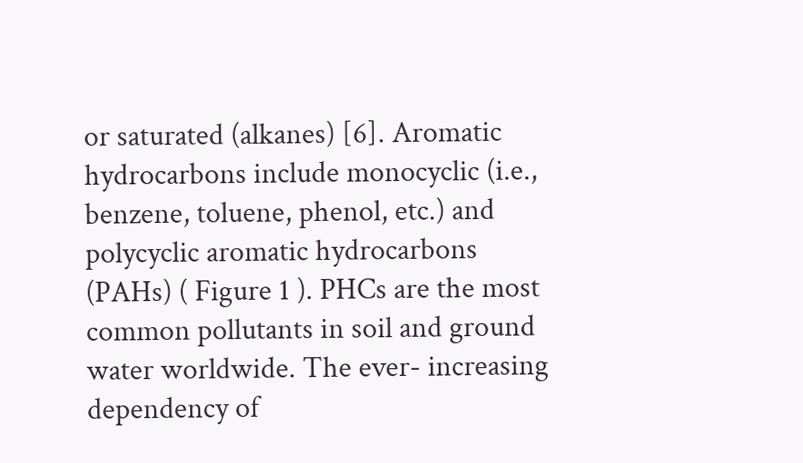or saturated (alkanes) [6]. Aromatic hydrocarbons include monocyclic (i.e., benzene, toluene, phenol, etc.) and polycyclic aromatic hydrocarbons (PAHs) ( Figure 1 ). PHCs are the most common pollutants in soil and ground water worldwide. The ever- increasing dependency of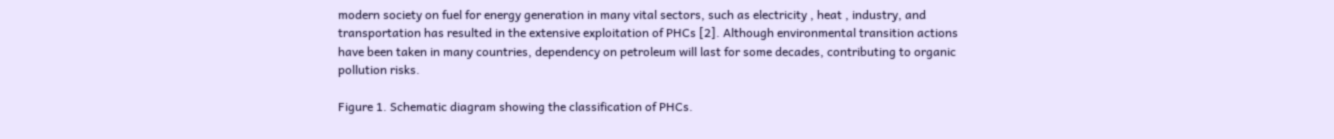modern society on fuel for energy generation in many vital sectors, such as electricity , heat , industry, and transportation has resulted in the extensive exploitation of PHCs [2]. Although environmental transition actions have been taken in many countries, dependency on petroleum will last for some decades, contributing to organic pollution risks.

Figure 1. Schematic diagram showing the classification of PHCs.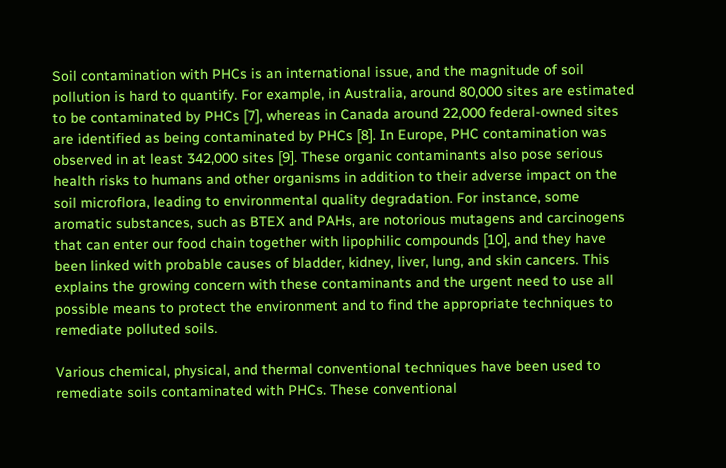Soil contamination with PHCs is an international issue, and the magnitude of soil pollution is hard to quantify. For example, in Australia, around 80,000 sites are estimated to be contaminated by PHCs [7], whereas in Canada around 22,000 federal-owned sites are identified as being contaminated by PHCs [8]. In Europe, PHC contamination was observed in at least 342,000 sites [9]. These organic contaminants also pose serious health risks to humans and other organisms in addition to their adverse impact on the soil microflora, leading to environmental quality degradation. For instance, some aromatic substances, such as BTEX and PAHs, are notorious mutagens and carcinogens that can enter our food chain together with lipophilic compounds [10], and they have been linked with probable causes of bladder, kidney, liver, lung, and skin cancers. This explains the growing concern with these contaminants and the urgent need to use all possible means to protect the environment and to find the appropriate techniques to remediate polluted soils.

Various chemical, physical, and thermal conventional techniques have been used to remediate soils contaminated with PHCs. These conventional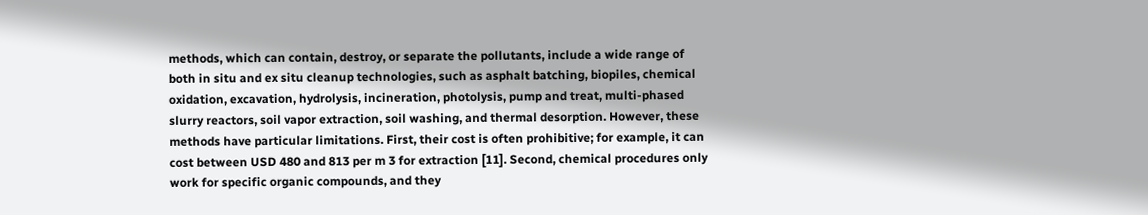methods, which can contain, destroy, or separate the pollutants, include a wide range of both in situ and ex situ cleanup technologies, such as asphalt batching, biopiles, chemical oxidation, excavation, hydrolysis, incineration, photolysis, pump and treat, multi-phased slurry reactors, soil vapor extraction, soil washing, and thermal desorption. However, these methods have particular limitations. First, their cost is often prohibitive; for example, it can cost between USD 480 and 813 per m 3 for extraction [11]. Second, chemical procedures only work for specific organic compounds, and they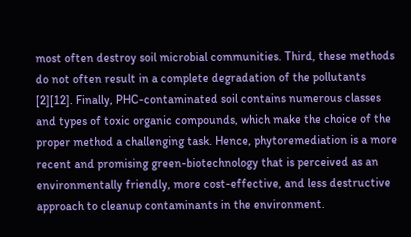most often destroy soil microbial communities. Third, these methods do not often result in a complete degradation of the pollutants [2][12]. Finally, PHC-contaminated soil contains numerous classes and types of toxic organic compounds, which make the choice of the proper method a challenging task. Hence, phytoremediation is a more recent and promising green-biotechnology that is perceived as an environmentally friendly, more cost-effective, and less destructive approach to cleanup contaminants in the environment.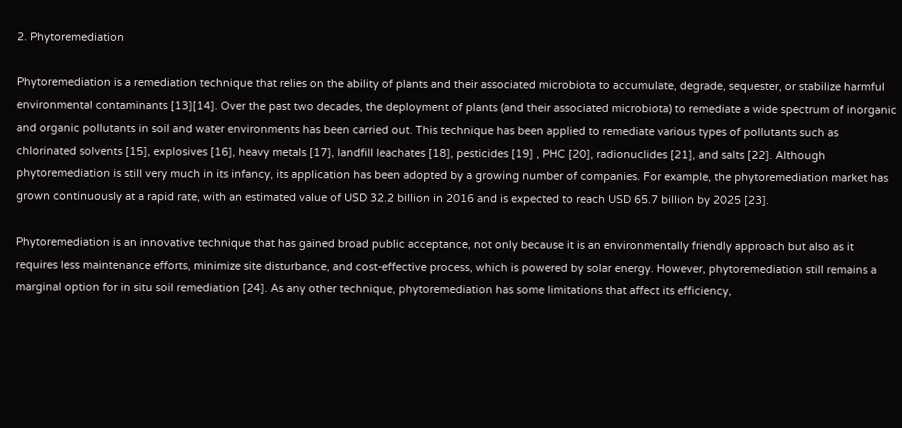2. Phytoremediation

Phytoremediation is a remediation technique that relies on the ability of plants and their associated microbiota to accumulate, degrade, sequester, or stabilize harmful environmental contaminants [13][14]. Over the past two decades, the deployment of plants (and their associated microbiota) to remediate a wide spectrum of inorganic and organic pollutants in soil and water environments has been carried out. This technique has been applied to remediate various types of pollutants such as chlorinated solvents [15], explosives [16], heavy metals [17], landfill leachates [18], pesticides [19] , PHC [20], radionuclides [21], and salts [22]. Although phytoremediation is still very much in its infancy, its application has been adopted by a growing number of companies. For example, the phytoremediation market has grown continuously at a rapid rate, with an estimated value of USD 32.2 billion in 2016 and is expected to reach USD 65.7 billion by 2025 [23].

Phytoremediation is an innovative technique that has gained broad public acceptance, not only because it is an environmentally friendly approach but also as it requires less maintenance efforts, minimize site disturbance, and cost-effective process, which is powered by solar energy. However, phytoremediation still remains a marginal option for in situ soil remediation [24]. As any other technique, phytoremediation has some limitations that affect its efficiency,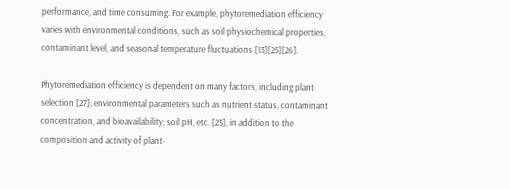performance, and time consuming. For example, phytoremediation efficiency varies with environmental conditions, such as soil physiochemical properties, contaminant level, and seasonal temperature fluctuations [13][25][26].

Phytoremediation efficiency is dependent on many factors, including plant selection [27]; environmental parameters such as nutrient status, contaminant concentration, and bioavailability; soil pH, etc. [25], in addition to the composition and activity of plant-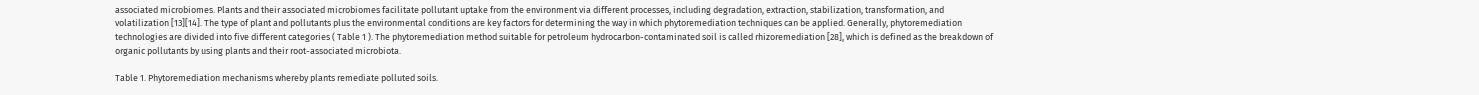associated microbiomes. Plants and their associated microbiomes facilitate pollutant uptake from the environment via different processes, including degradation, extraction, stabilization, transformation, and volatilization [13][14]. The type of plant and pollutants plus the environmental conditions are key factors for determining the way in which phytoremediation techniques can be applied. Generally, phytoremediation technologies are divided into five different categories ( Table 1 ). The phytoremediation method suitable for petroleum hydrocarbon-contaminated soil is called rhizoremediation [28], which is defined as the breakdown of organic pollutants by using plants and their root-associated microbiota.

Table 1. Phytoremediation mechanisms whereby plants remediate polluted soils.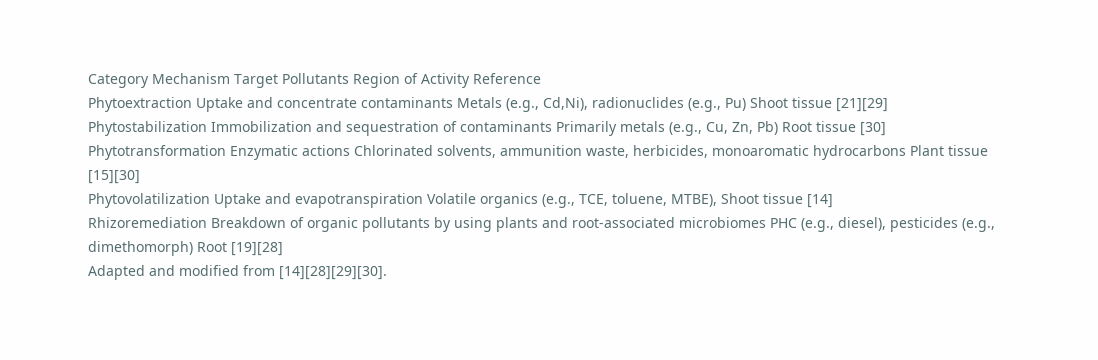Category Mechanism Target Pollutants Region of Activity Reference
Phytoextraction Uptake and concentrate contaminants Metals (e.g., Cd,Ni), radionuclides (e.g., Pu) Shoot tissue [21][29]
Phytostabilization Immobilization and sequestration of contaminants Primarily metals (e.g., Cu, Zn, Pb) Root tissue [30]
Phytotransformation Enzymatic actions Chlorinated solvents, ammunition waste, herbicides, monoaromatic hydrocarbons Plant tissue [15][30]
Phytovolatilization Uptake and evapotranspiration Volatile organics (e.g., TCE, toluene, MTBE), Shoot tissue [14]
Rhizoremediation Breakdown of organic pollutants by using plants and root-associated microbiomes PHC (e.g., diesel), pesticides (e.g., dimethomorph) Root [19][28]
Adapted and modified from [14][28][29][30].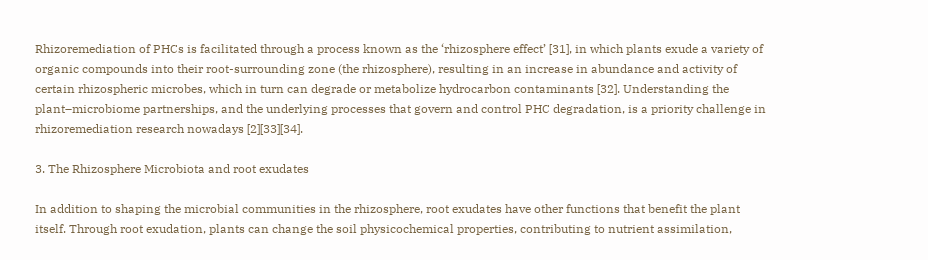Rhizoremediation of PHCs is facilitated through a process known as the ‘rhizosphere effect’ [31], in which plants exude a variety of organic compounds into their root-surrounding zone (the rhizosphere), resulting in an increase in abundance and activity of certain rhizospheric microbes, which in turn can degrade or metabolize hydrocarbon contaminants [32]. Understanding the plant–microbiome partnerships, and the underlying processes that govern and control PHC degradation, is a priority challenge in rhizoremediation research nowadays [2][33][34].

3. The Rhizosphere Microbiota and root exudates

In addition to shaping the microbial communities in the rhizosphere, root exudates have other functions that benefit the plant itself. Through root exudation, plants can change the soil physicochemical properties, contributing to nutrient assimilation,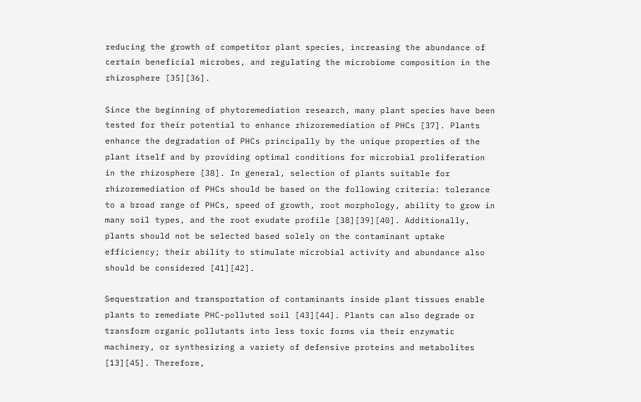reducing the growth of competitor plant species, increasing the abundance of certain beneficial microbes, and regulating the microbiome composition in the rhizosphere [35][36].

Since the beginning of phytoremediation research, many plant species have been tested for their potential to enhance rhizoremediation of PHCs [37]. Plants enhance the degradation of PHCs principally by the unique properties of the plant itself and by providing optimal conditions for microbial proliferation in the rhizosphere [38]. In general, selection of plants suitable for rhizoremediation of PHCs should be based on the following criteria: tolerance to a broad range of PHCs, speed of growth, root morphology, ability to grow in many soil types, and the root exudate profile [38][39][40]. Additionally, plants should not be selected based solely on the contaminant uptake efficiency; their ability to stimulate microbial activity and abundance also should be considered [41][42].

Sequestration and transportation of contaminants inside plant tissues enable plants to remediate PHC-polluted soil [43][44]. Plants can also degrade or transform organic pollutants into less toxic forms via their enzymatic machinery, or synthesizing a variety of defensive proteins and metabolites [13][45]. Therefore,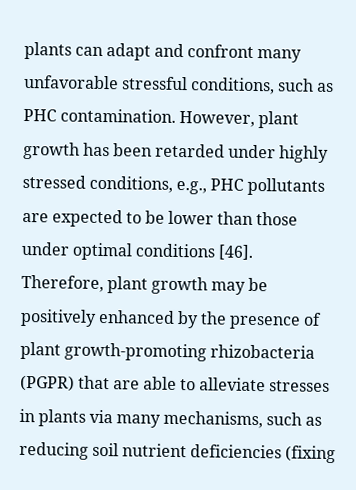plants can adapt and confront many unfavorable stressful conditions, such as PHC contamination. However, plant growth has been retarded under highly stressed conditions, e.g., PHC pollutants are expected to be lower than those under optimal conditions [46]. Therefore, plant growth may be positively enhanced by the presence of plant growth-promoting rhizobacteria (PGPR) that are able to alleviate stresses in plants via many mechanisms, such as reducing soil nutrient deficiencies (fixing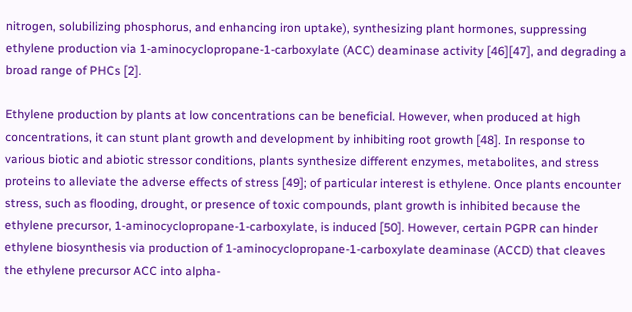nitrogen, solubilizing phosphorus, and enhancing iron uptake), synthesizing plant hormones, suppressing ethylene production via 1-aminocyclopropane-1-carboxylate (ACC) deaminase activity [46][47], and degrading a broad range of PHCs [2].

Ethylene production by plants at low concentrations can be beneficial. However, when produced at high concentrations, it can stunt plant growth and development by inhibiting root growth [48]. In response to various biotic and abiotic stressor conditions, plants synthesize different enzymes, metabolites, and stress proteins to alleviate the adverse effects of stress [49]; of particular interest is ethylene. Once plants encounter stress, such as flooding, drought, or presence of toxic compounds, plant growth is inhibited because the ethylene precursor, 1-aminocyclopropane-1-carboxylate, is induced [50]. However, certain PGPR can hinder ethylene biosynthesis via production of 1-aminocyclopropane-1-carboxylate deaminase (ACCD) that cleaves the ethylene precursor ACC into alpha-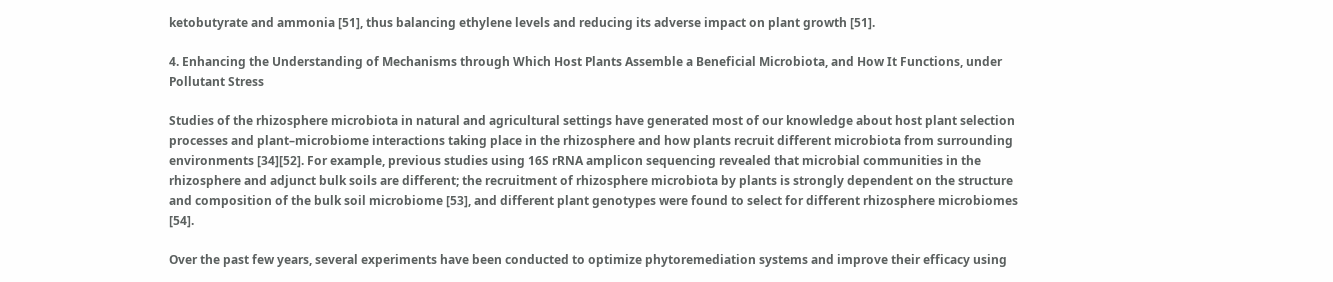ketobutyrate and ammonia [51], thus balancing ethylene levels and reducing its adverse impact on plant growth [51].

4. Enhancing the Understanding of Mechanisms through Which Host Plants Assemble a Beneficial Microbiota, and How It Functions, under Pollutant Stress

Studies of the rhizosphere microbiota in natural and agricultural settings have generated most of our knowledge about host plant selection processes and plant–microbiome interactions taking place in the rhizosphere and how plants recruit different microbiota from surrounding environments [34][52]. For example, previous studies using 16S rRNA amplicon sequencing revealed that microbial communities in the rhizosphere and adjunct bulk soils are different; the recruitment of rhizosphere microbiota by plants is strongly dependent on the structure and composition of the bulk soil microbiome [53], and different plant genotypes were found to select for different rhizosphere microbiomes [54].

Over the past few years, several experiments have been conducted to optimize phytoremediation systems and improve their efficacy using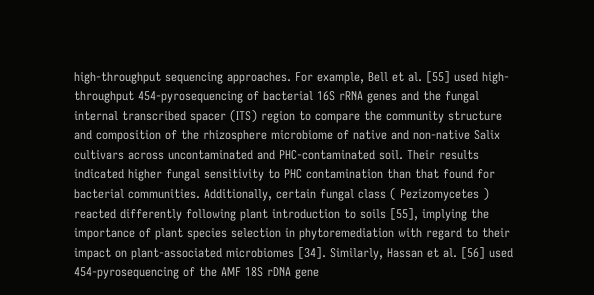high-throughput sequencing approaches. For example, Bell et al. [55] used high-throughput 454-pyrosequencing of bacterial 16S rRNA genes and the fungal internal transcribed spacer (ITS) region to compare the community structure and composition of the rhizosphere microbiome of native and non-native Salix cultivars across uncontaminated and PHC-contaminated soil. Their results indicated higher fungal sensitivity to PHC contamination than that found for bacterial communities. Additionally, certain fungal class ( Pezizomycetes ) reacted differently following plant introduction to soils [55], implying the importance of plant species selection in phytoremediation with regard to their impact on plant-associated microbiomes [34]. Similarly, Hassan et al. [56] used 454-pyrosequencing of the AMF 18S rDNA gene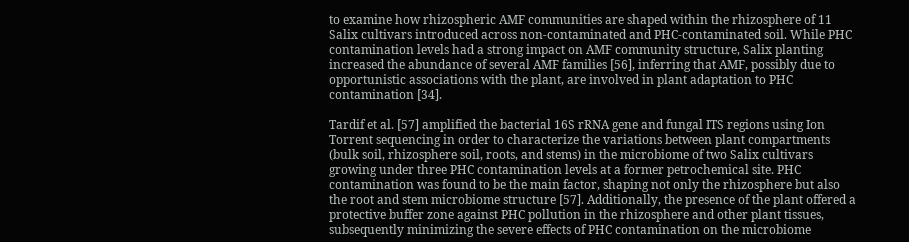to examine how rhizospheric AMF communities are shaped within the rhizosphere of 11 Salix cultivars introduced across non-contaminated and PHC-contaminated soil. While PHC contamination levels had a strong impact on AMF community structure, Salix planting increased the abundance of several AMF families [56], inferring that AMF, possibly due to opportunistic associations with the plant, are involved in plant adaptation to PHC contamination [34].

Tardif et al. [57] amplified the bacterial 16S rRNA gene and fungal ITS regions using Ion Torrent sequencing in order to characterize the variations between plant compartments (bulk soil, rhizosphere soil, roots, and stems) in the microbiome of two Salix cultivars growing under three PHC contamination levels at a former petrochemical site. PHC contamination was found to be the main factor, shaping not only the rhizosphere but also the root and stem microbiome structure [57]. Additionally, the presence of the plant offered a protective buffer zone against PHC pollution in the rhizosphere and other plant tissues, subsequently minimizing the severe effects of PHC contamination on the microbiome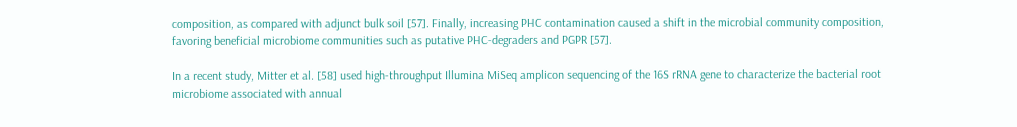composition, as compared with adjunct bulk soil [57]. Finally, increasing PHC contamination caused a shift in the microbial community composition, favoring beneficial microbiome communities such as putative PHC-degraders and PGPR [57].

In a recent study, Mitter et al. [58] used high-throughput Illumina MiSeq amplicon sequencing of the 16S rRNA gene to characterize the bacterial root microbiome associated with annual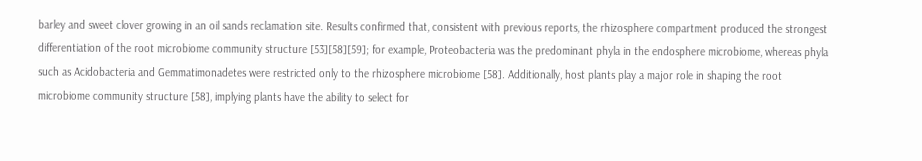barley and sweet clover growing in an oil sands reclamation site. Results confirmed that, consistent with previous reports, the rhizosphere compartment produced the strongest differentiation of the root microbiome community structure [53][58][59]; for example, Proteobacteria was the predominant phyla in the endosphere microbiome, whereas phyla such as Acidobacteria and Gemmatimonadetes were restricted only to the rhizosphere microbiome [58]. Additionally, host plants play a major role in shaping the root microbiome community structure [58], implying plants have the ability to select for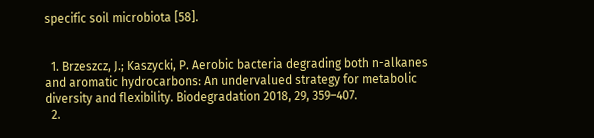specific soil microbiota [58].


  1. Brzeszcz, J.; Kaszycki, P. Aerobic bacteria degrading both n-alkanes and aromatic hydrocarbons: An undervalued strategy for metabolic diversity and flexibility. Biodegradation 2018, 29, 359–407.
  2.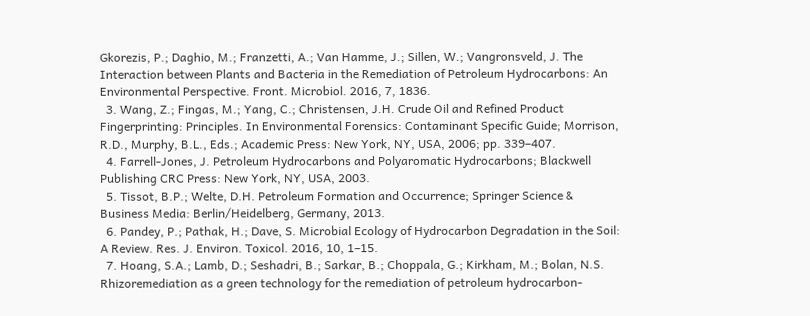Gkorezis, P.; Daghio, M.; Franzetti, A.; Van Hamme, J.; Sillen, W.; Vangronsveld, J. The Interaction between Plants and Bacteria in the Remediation of Petroleum Hydrocarbons: An Environmental Perspective. Front. Microbiol. 2016, 7, 1836.
  3. Wang, Z.; Fingas, M.; Yang, C.; Christensen, J.H. Crude Oil and Refined Product Fingerprinting: Principles. In Environmental Forensics: Contaminant Specific Guide; Morrison, R.D., Murphy, B.L., Eds.; Academic Press: New York, NY, USA, 2006; pp. 339–407.
  4. Farrell-Jones, J. Petroleum Hydrocarbons and Polyaromatic Hydrocarbons; Blackwell Publishing CRC Press: New York, NY, USA, 2003.
  5. Tissot, B.P.; Welte, D.H. Petroleum Formation and Occurrence; Springer Science & Business Media: Berlin/Heidelberg, Germany, 2013.
  6. Pandey, P.; Pathak, H.; Dave, S. Microbial Ecology of Hydrocarbon Degradation in the Soil: A Review. Res. J. Environ. Toxicol. 2016, 10, 1–15.
  7. Hoang, S.A.; Lamb, D.; Seshadri, B.; Sarkar, B.; Choppala, G.; Kirkham, M.; Bolan, N.S. Rhizoremediation as a green technology for the remediation of petroleum hydrocarbon-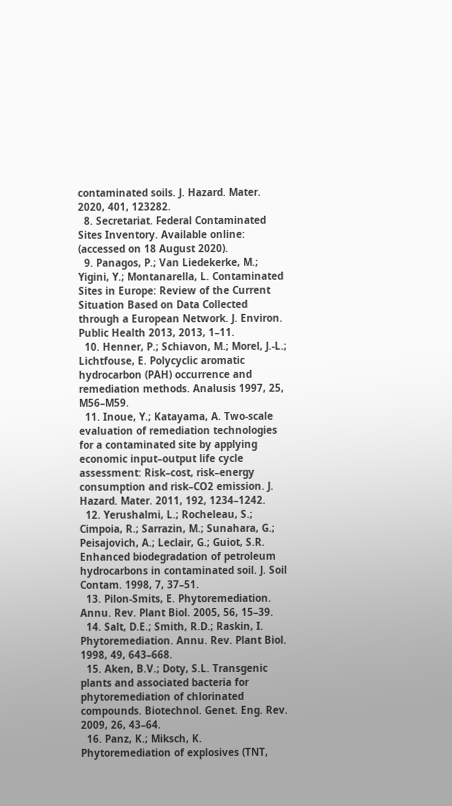contaminated soils. J. Hazard. Mater. 2020, 401, 123282.
  8. Secretariat. Federal Contaminated Sites Inventory. Available online: (accessed on 18 August 2020).
  9. Panagos, P.; Van Liedekerke, M.; Yigini, Y.; Montanarella, L. Contaminated Sites in Europe: Review of the Current Situation Based on Data Collected through a European Network. J. Environ. Public Health 2013, 2013, 1–11.
  10. Henner, P.; Schiavon, M.; Morel, J.-L.; Lichtfouse, E. Polycyclic aromatic hydrocarbon (PAH) occurrence and remediation methods. Analusis 1997, 25, M56–M59.
  11. Inoue, Y.; Katayama, A. Two-scale evaluation of remediation technologies for a contaminated site by applying economic input–output life cycle assessment: Risk–cost, risk–energy consumption and risk–CO2 emission. J. Hazard. Mater. 2011, 192, 1234–1242.
  12. Yerushalmi, L.; Rocheleau, S.; Cimpoia, R.; Sarrazin, M.; Sunahara, G.; Peisajovich, A.; Leclair, G.; Guiot, S.R. Enhanced biodegradation of petroleum hydrocarbons in contaminated soil. J. Soil Contam. 1998, 7, 37–51.
  13. Pilon-Smits, E. Phytoremediation. Annu. Rev. Plant Biol. 2005, 56, 15–39.
  14. Salt, D.E.; Smith, R.D.; Raskin, I. Phytoremediation. Annu. Rev. Plant Biol. 1998, 49, 643–668.
  15. Aken, B.V.; Doty, S.L. Transgenic plants and associated bacteria for phytoremediation of chlorinated compounds. Biotechnol. Genet. Eng. Rev. 2009, 26, 43–64.
  16. Panz, K.; Miksch, K. Phytoremediation of explosives (TNT,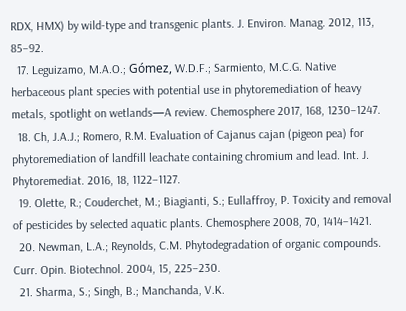RDX, HMX) by wild-type and transgenic plants. J. Environ. Manag. 2012, 113, 85–92.
  17. Leguizamo, M.A.O.; Gómez, W.D.F.; Sarmiento, M.C.G. Native herbaceous plant species with potential use in phytoremediation of heavy metals, spotlight on wetlands—A review. Chemosphere 2017, 168, 1230–1247.
  18. Ch, J.A.J.; Romero, R.M. Evaluation of Cajanus cajan (pigeon pea) for phytoremediation of landfill leachate containing chromium and lead. Int. J. Phytoremediat. 2016, 18, 1122–1127.
  19. Olette, R.; Couderchet, M.; Biagianti, S.; Eullaffroy, P. Toxicity and removal of pesticides by selected aquatic plants. Chemosphere 2008, 70, 1414–1421.
  20. Newman, L.A.; Reynolds, C.M. Phytodegradation of organic compounds. Curr. Opin. Biotechnol. 2004, 15, 225–230.
  21. Sharma, S.; Singh, B.; Manchanda, V.K.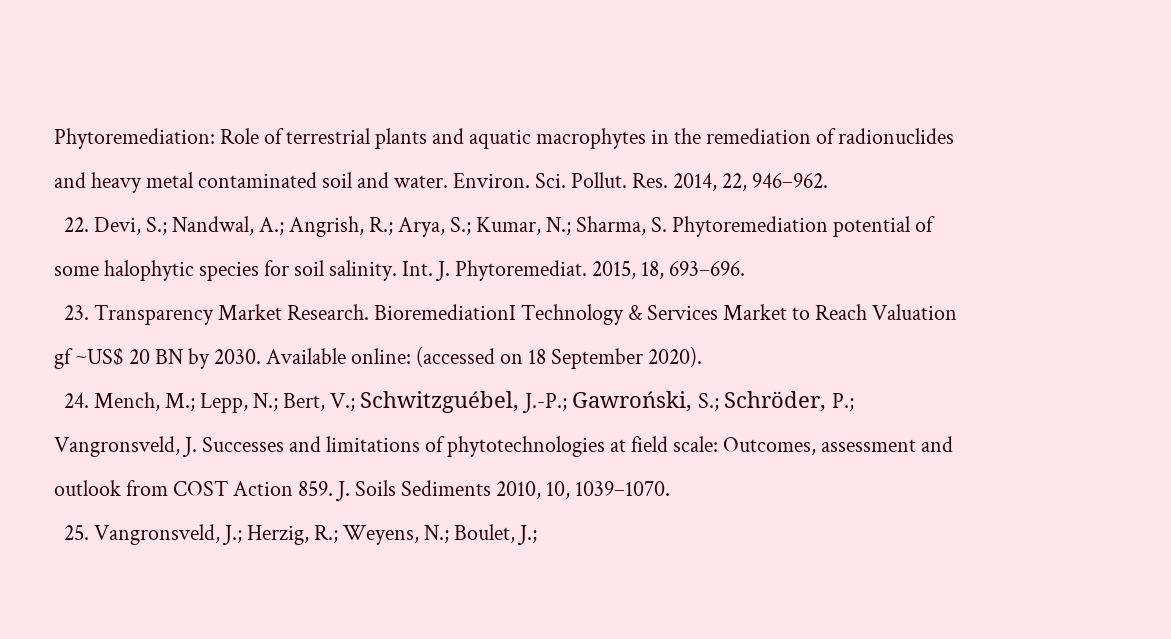Phytoremediation: Role of terrestrial plants and aquatic macrophytes in the remediation of radionuclides and heavy metal contaminated soil and water. Environ. Sci. Pollut. Res. 2014, 22, 946–962.
  22. Devi, S.; Nandwal, A.; Angrish, R.; Arya, S.; Kumar, N.; Sharma, S. Phytoremediation potential of some halophytic species for soil salinity. Int. J. Phytoremediat. 2015, 18, 693–696.
  23. Transparency Market Research. BioremediationI Technology & Services Market to Reach Valuation gf ~US$ 20 BN by 2030. Available online: (accessed on 18 September 2020).
  24. Mench, M.; Lepp, N.; Bert, V.; Schwitzguébel, J.-P.; Gawroński, S.; Schröder, P.; Vangronsveld, J. Successes and limitations of phytotechnologies at field scale: Outcomes, assessment and outlook from COST Action 859. J. Soils Sediments 2010, 10, 1039–1070.
  25. Vangronsveld, J.; Herzig, R.; Weyens, N.; Boulet, J.;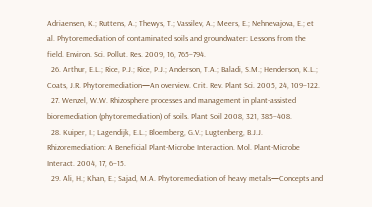Adriaensen, K.; Ruttens, A.; Thewys, T.; Vassilev, A.; Meers, E.; Nehnevajova, E.; et al. Phytoremediation of contaminated soils and groundwater: Lessons from the field. Environ. Sci. Pollut. Res. 2009, 16, 765–794.
  26. Arthur, E.L.; Rice, P.J.; Rice, P.J.; Anderson, T.A.; Baladi, S.M.; Henderson, K.L.; Coats, J.R. Phytoremediation—An overview. Crit. Rev. Plant Sci. 2005, 24, 109–122.
  27. Wenzel, W.W. Rhizosphere processes and management in plant-assisted bioremediation (phytoremediation) of soils. Plant Soil 2008, 321, 385–408.
  28. Kuiper, I.; Lagendijk, E.L.; Bloemberg, G.V.; Lugtenberg, B.J.J. Rhizoremediation: A Beneficial Plant-Microbe Interaction. Mol. Plant-Microbe Interact. 2004, 17, 6–15.
  29. Ali, H.; Khan, E.; Sajad, M.A. Phytoremediation of heavy metals—Concepts and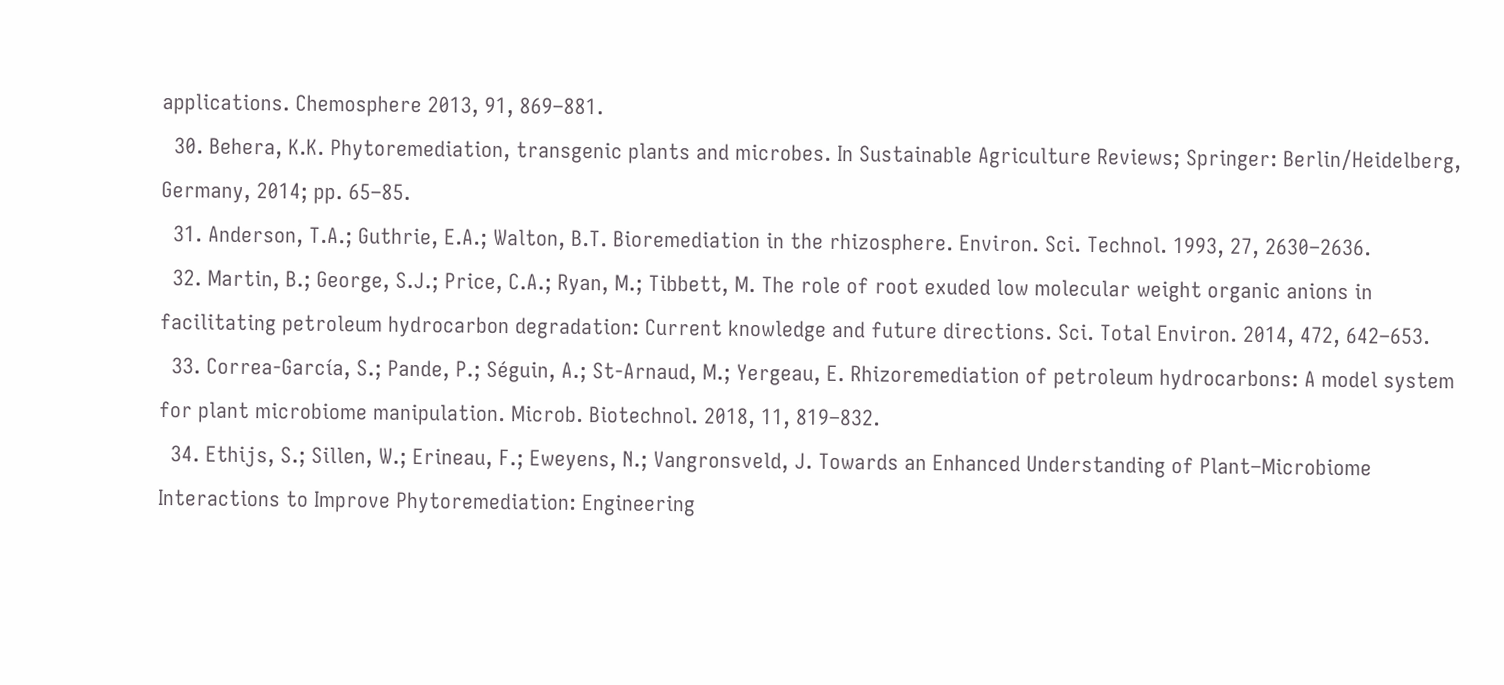applications. Chemosphere 2013, 91, 869–881.
  30. Behera, K.K. Phytoremediation, transgenic plants and microbes. In Sustainable Agriculture Reviews; Springer: Berlin/Heidelberg, Germany, 2014; pp. 65–85.
  31. Anderson, T.A.; Guthrie, E.A.; Walton, B.T. Bioremediation in the rhizosphere. Environ. Sci. Technol. 1993, 27, 2630–2636.
  32. Martin, B.; George, S.J.; Price, C.A.; Ryan, M.; Tibbett, M. The role of root exuded low molecular weight organic anions in facilitating petroleum hydrocarbon degradation: Current knowledge and future directions. Sci. Total Environ. 2014, 472, 642–653.
  33. Correa-García, S.; Pande, P.; Séguin, A.; St-Arnaud, M.; Yergeau, E. Rhizoremediation of petroleum hydrocarbons: A model system for plant microbiome manipulation. Microb. Biotechnol. 2018, 11, 819–832.
  34. Ethijs, S.; Sillen, W.; Erineau, F.; Eweyens, N.; Vangronsveld, J. Towards an Enhanced Understanding of Plant–Microbiome Interactions to Improve Phytoremediation: Engineering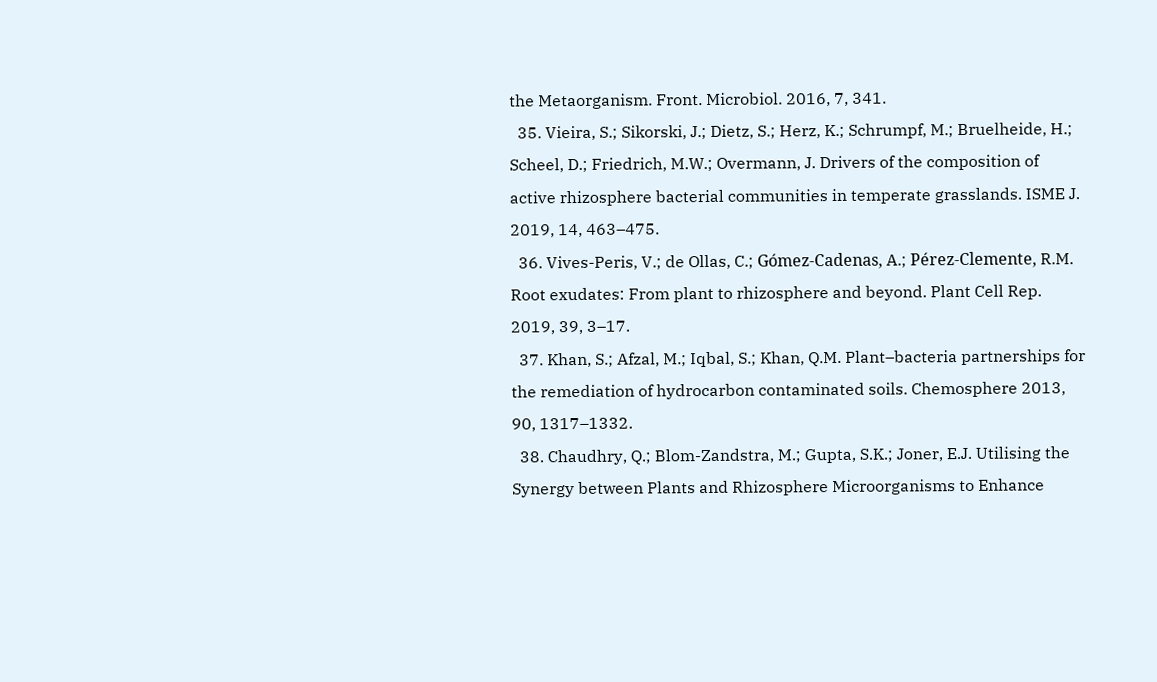the Metaorganism. Front. Microbiol. 2016, 7, 341.
  35. Vieira, S.; Sikorski, J.; Dietz, S.; Herz, K.; Schrumpf, M.; Bruelheide, H.; Scheel, D.; Friedrich, M.W.; Overmann, J. Drivers of the composition of active rhizosphere bacterial communities in temperate grasslands. ISME J. 2019, 14, 463–475.
  36. Vives-Peris, V.; de Ollas, C.; Gómez-Cadenas, A.; Pérez-Clemente, R.M. Root exudates: From plant to rhizosphere and beyond. Plant Cell Rep. 2019, 39, 3–17.
  37. Khan, S.; Afzal, M.; Iqbal, S.; Khan, Q.M. Plant–bacteria partnerships for the remediation of hydrocarbon contaminated soils. Chemosphere 2013, 90, 1317–1332.
  38. Chaudhry, Q.; Blom-Zandstra, M.; Gupta, S.K.; Joner, E.J. Utilising the Synergy between Plants and Rhizosphere Microorganisms to Enhance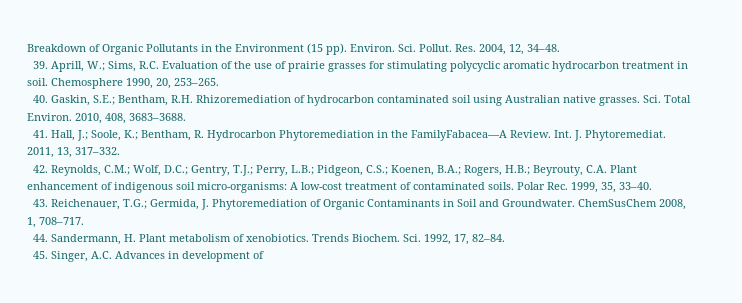Breakdown of Organic Pollutants in the Environment (15 pp). Environ. Sci. Pollut. Res. 2004, 12, 34–48.
  39. Aprill, W.; Sims, R.C. Evaluation of the use of prairie grasses for stimulating polycyclic aromatic hydrocarbon treatment in soil. Chemosphere 1990, 20, 253–265.
  40. Gaskin, S.E.; Bentham, R.H. Rhizoremediation of hydrocarbon contaminated soil using Australian native grasses. Sci. Total Environ. 2010, 408, 3683–3688.
  41. Hall, J.; Soole, K.; Bentham, R. Hydrocarbon Phytoremediation in the FamilyFabacea—A Review. Int. J. Phytoremediat. 2011, 13, 317–332.
  42. Reynolds, C.M.; Wolf, D.C.; Gentry, T.J.; Perry, L.B.; Pidgeon, C.S.; Koenen, B.A.; Rogers, H.B.; Beyrouty, C.A. Plant enhancement of indigenous soil micro-organisms: A low-cost treatment of contaminated soils. Polar Rec. 1999, 35, 33–40.
  43. Reichenauer, T.G.; Germida, J. Phytoremediation of Organic Contaminants in Soil and Groundwater. ChemSusChem 2008, 1, 708–717.
  44. Sandermann, H. Plant metabolism of xenobiotics. Trends Biochem. Sci. 1992, 17, 82–84.
  45. Singer, A.C. Advances in development of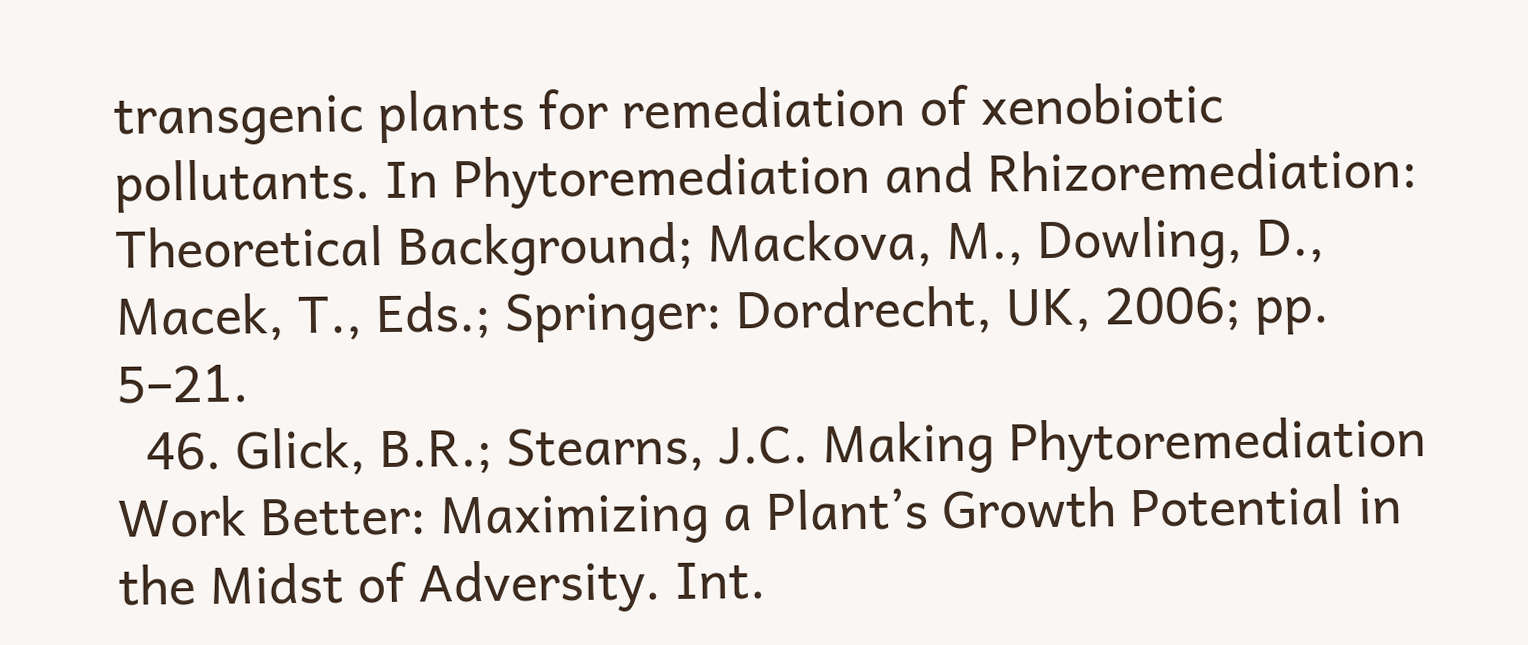transgenic plants for remediation of xenobiotic pollutants. In Phytoremediation and Rhizoremediation: Theoretical Background; Mackova, M., Dowling, D., Macek, T., Eds.; Springer: Dordrecht, UK, 2006; pp. 5–21.
  46. Glick, B.R.; Stearns, J.C. Making Phytoremediation Work Better: Maximizing a Plant’s Growth Potential in the Midst of Adversity. Int.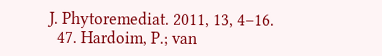J. Phytoremediat. 2011, 13, 4–16.
  47. Hardoim, P.; van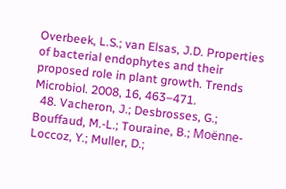Overbeek, L.S.; van Elsas, J.D. Properties of bacterial endophytes and their proposed role in plant growth. Trends Microbiol. 2008, 16, 463–471.
  48. Vacheron, J.; Desbrosses, G.; Bouffaud, M.-L.; Touraine, B.; Moënne-Loccoz, Y.; Muller, D.;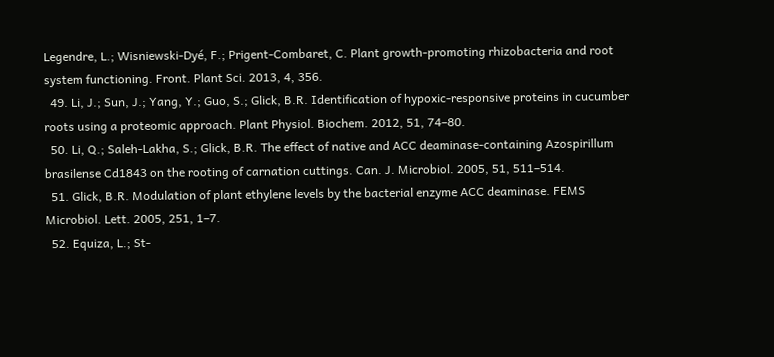Legendre, L.; Wisniewski-Dyé, F.; Prigent-Combaret, C. Plant growth-promoting rhizobacteria and root system functioning. Front. Plant Sci. 2013, 4, 356.
  49. Li, J.; Sun, J.; Yang, Y.; Guo, S.; Glick, B.R. Identification of hypoxic-responsive proteins in cucumber roots using a proteomic approach. Plant Physiol. Biochem. 2012, 51, 74–80.
  50. Li, Q.; Saleh-Lakha, S.; Glick, B.R. The effect of native and ACC deaminase-containing Azospirillum brasilense Cd1843 on the rooting of carnation cuttings. Can. J. Microbiol. 2005, 51, 511–514.
  51. Glick, B.R. Modulation of plant ethylene levels by the bacterial enzyme ACC deaminase. FEMS Microbiol. Lett. 2005, 251, 1–7.
  52. Equiza, L.; St-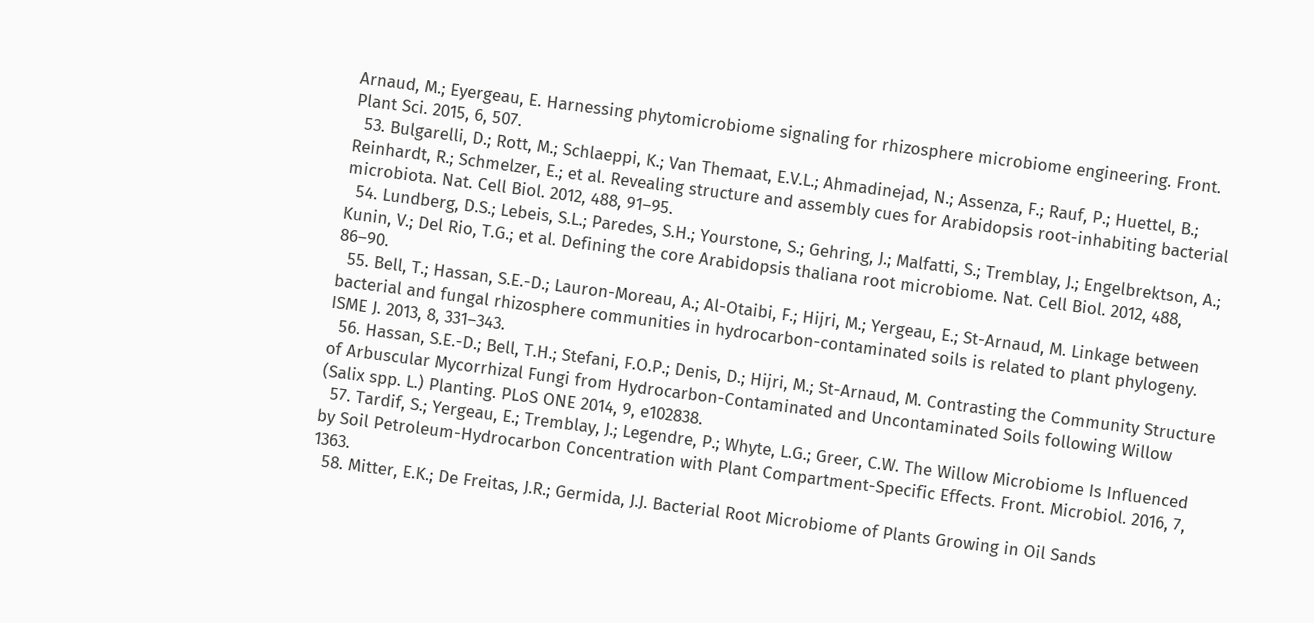Arnaud, M.; Eyergeau, E. Harnessing phytomicrobiome signaling for rhizosphere microbiome engineering. Front. Plant Sci. 2015, 6, 507.
  53. Bulgarelli, D.; Rott, M.; Schlaeppi, K.; Van Themaat, E.V.L.; Ahmadinejad, N.; Assenza, F.; Rauf, P.; Huettel, B.; Reinhardt, R.; Schmelzer, E.; et al. Revealing structure and assembly cues for Arabidopsis root-inhabiting bacterial microbiota. Nat. Cell Biol. 2012, 488, 91–95.
  54. Lundberg, D.S.; Lebeis, S.L.; Paredes, S.H.; Yourstone, S.; Gehring, J.; Malfatti, S.; Tremblay, J.; Engelbrektson, A.; Kunin, V.; Del Rio, T.G.; et al. Defining the core Arabidopsis thaliana root microbiome. Nat. Cell Biol. 2012, 488, 86–90.
  55. Bell, T.; Hassan, S.E.-D.; Lauron-Moreau, A.; Al-Otaibi, F.; Hijri, M.; Yergeau, E.; St-Arnaud, M. Linkage between bacterial and fungal rhizosphere communities in hydrocarbon-contaminated soils is related to plant phylogeny. ISME J. 2013, 8, 331–343.
  56. Hassan, S.E.-D.; Bell, T.H.; Stefani, F.O.P.; Denis, D.; Hijri, M.; St-Arnaud, M. Contrasting the Community Structure of Arbuscular Mycorrhizal Fungi from Hydrocarbon-Contaminated and Uncontaminated Soils following Willow (Salix spp. L.) Planting. PLoS ONE 2014, 9, e102838.
  57. Tardif, S.; Yergeau, E.; Tremblay, J.; Legendre, P.; Whyte, L.G.; Greer, C.W. The Willow Microbiome Is Influenced by Soil Petroleum-Hydrocarbon Concentration with Plant Compartment-Specific Effects. Front. Microbiol. 2016, 7, 1363.
  58. Mitter, E.K.; De Freitas, J.R.; Germida, J.J. Bacterial Root Microbiome of Plants Growing in Oil Sands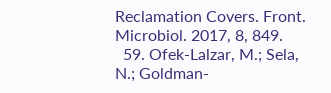Reclamation Covers. Front. Microbiol. 2017, 8, 849.
  59. Ofek-Lalzar, M.; Sela, N.; Goldman-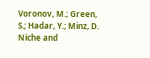Voronov, M.; Green, S.; Hadar, Y.; Minz, D. Niche and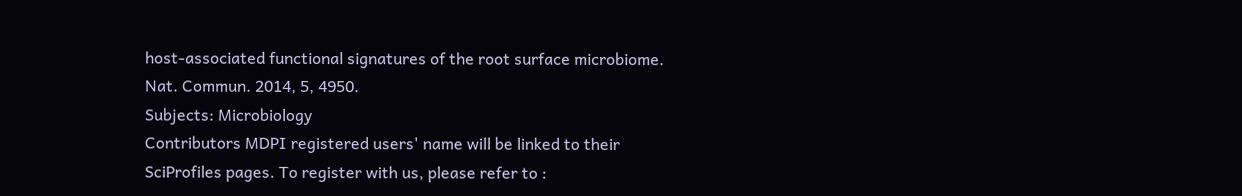host-associated functional signatures of the root surface microbiome. Nat. Commun. 2014, 5, 4950.
Subjects: Microbiology
Contributors MDPI registered users' name will be linked to their SciProfiles pages. To register with us, please refer to :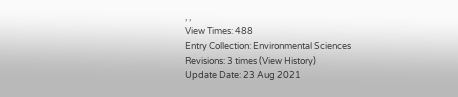, ,
View Times: 488
Entry Collection: Environmental Sciences
Revisions: 3 times (View History)
Update Date: 23 Aug 2021